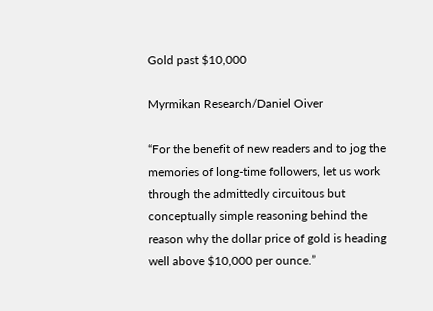Gold past $10,000

Myrmikan Research/Daniel Oiver

“For the benefit of new readers and to jog the memories of long-time followers, let us work through the admittedly circuitous but conceptually simple reasoning behind the reason why the dollar price of gold is heading well above $10,000 per ounce.”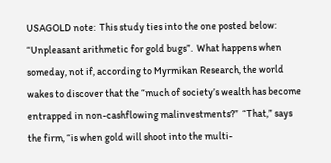USAGOLD note:  This study ties into the one posted below:  “Unpleasant arithmetic for gold bugs”.  What happens when someday, not if, according to Myrmikan Research, the world wakes to discover that the “much of society’s wealth has become entrapped in non-cashflowing malinvestments?”  “That,” says the firm, “is when gold will shoot into the multi-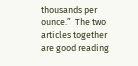thousands per ounce.”  The two articles together are good reading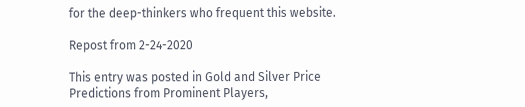for the deep-thinkers who frequent this website.

Repost from 2-24-2020

This entry was posted in Gold and Silver Price Predictions from Prominent Players,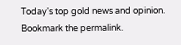Today's top gold news and opinion. Bookmark the permalink.